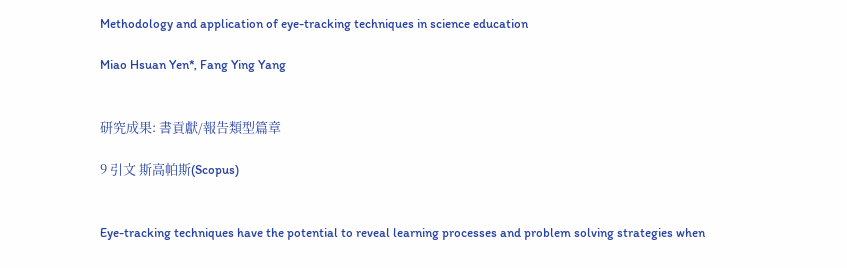Methodology and application of eye-tracking techniques in science education

Miao Hsuan Yen*, Fang Ying Yang


研究成果: 書貢獻/報告類型篇章

9 引文 斯高帕斯(Scopus)


Eye-tracking techniques have the potential to reveal learning processes and problem solving strategies when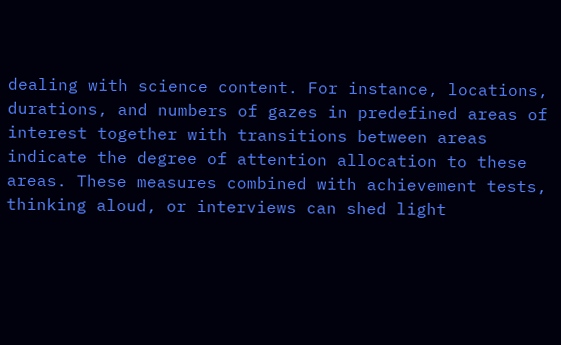dealing with science content. For instance, locations, durations, and numbers of gazes in predefined areas of interest together with transitions between areas indicate the degree of attention allocation to these areas. These measures combined with achievement tests, thinking aloud, or interviews can shed light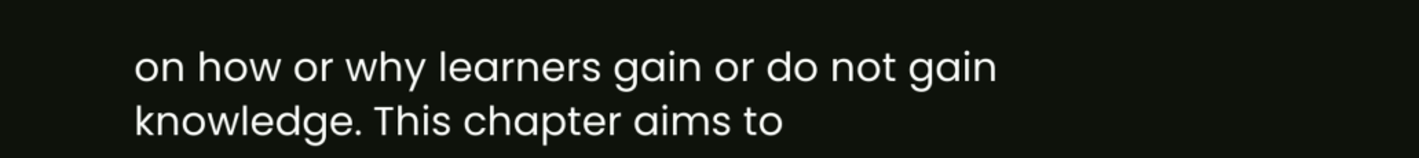on how or why learners gain or do not gain knowledge. This chapter aims to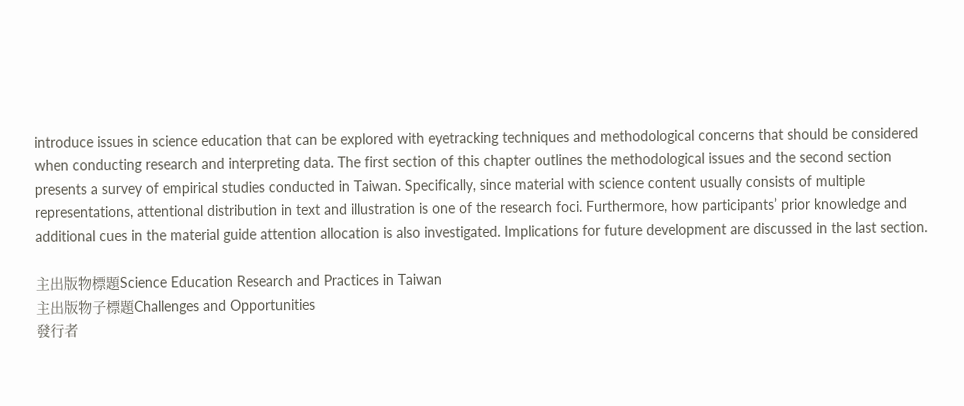introduce issues in science education that can be explored with eyetracking techniques and methodological concerns that should be considered when conducting research and interpreting data. The first section of this chapter outlines the methodological issues and the second section presents a survey of empirical studies conducted in Taiwan. Specifically, since material with science content usually consists of multiple representations, attentional distribution in text and illustration is one of the research foci. Furthermore, how participants’ prior knowledge and additional cues in the material guide attention allocation is also investigated. Implications for future development are discussed in the last section.

主出版物標題Science Education Research and Practices in Taiwan
主出版物子標題Challenges and Opportunities
發行者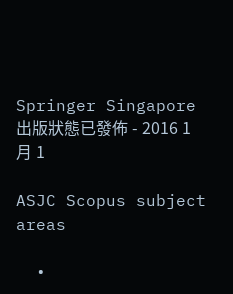Springer Singapore
出版狀態已發佈 - 2016 1月 1

ASJC Scopus subject areas

  •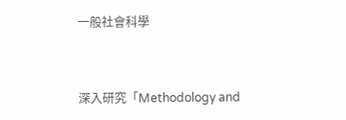一般社會科學


深入研究「Methodology and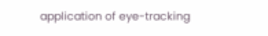application of eye-tracking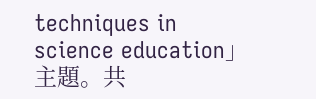techniques in science education」主題。共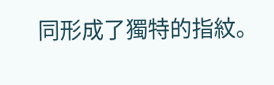同形成了獨特的指紋。